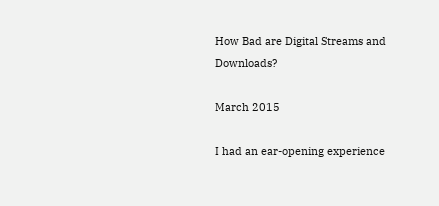How Bad are Digital Streams and Downloads?

March 2015

I had an ear-opening experience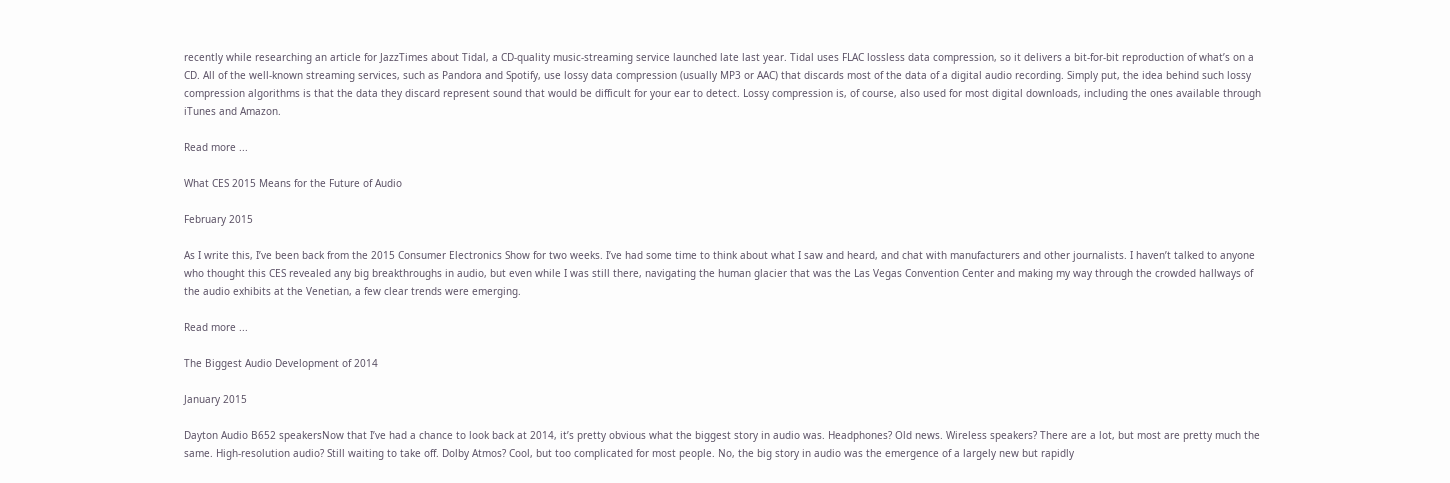recently while researching an article for JazzTimes about Tidal, a CD-quality music-streaming service launched late last year. Tidal uses FLAC lossless data compression, so it delivers a bit-for-bit reproduction of what’s on a CD. All of the well-known streaming services, such as Pandora and Spotify, use lossy data compression (usually MP3 or AAC) that discards most of the data of a digital audio recording. Simply put, the idea behind such lossy compression algorithms is that the data they discard represent sound that would be difficult for your ear to detect. Lossy compression is, of course, also used for most digital downloads, including the ones available through iTunes and Amazon.

Read more ...

What CES 2015 Means for the Future of Audio

February 2015

As I write this, I’ve been back from the 2015 Consumer Electronics Show for two weeks. I’ve had some time to think about what I saw and heard, and chat with manufacturers and other journalists. I haven’t talked to anyone who thought this CES revealed any big breakthroughs in audio, but even while I was still there, navigating the human glacier that was the Las Vegas Convention Center and making my way through the crowded hallways of the audio exhibits at the Venetian, a few clear trends were emerging.

Read more ...

The Biggest Audio Development of 2014

January 2015

Dayton Audio B652 speakersNow that I’ve had a chance to look back at 2014, it’s pretty obvious what the biggest story in audio was. Headphones? Old news. Wireless speakers? There are a lot, but most are pretty much the same. High-resolution audio? Still waiting to take off. Dolby Atmos? Cool, but too complicated for most people. No, the big story in audio was the emergence of a largely new but rapidly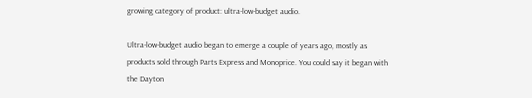growing category of product: ultra-low-budget audio.

Ultra-low-budget audio began to emerge a couple of years ago, mostly as products sold through Parts Express and Monoprice. You could say it began with the Dayton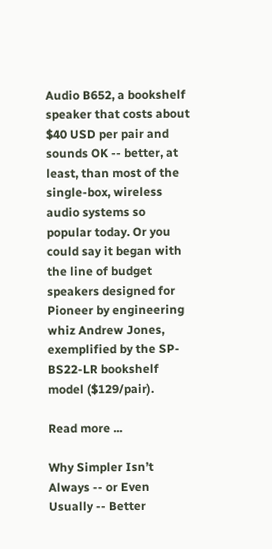Audio B652, a bookshelf speaker that costs about $40 USD per pair and sounds OK -- better, at least, than most of the single-box, wireless audio systems so popular today. Or you could say it began with the line of budget speakers designed for Pioneer by engineering whiz Andrew Jones, exemplified by the SP-BS22-LR bookshelf model ($129/pair).

Read more ...

Why Simpler Isn’t Always -- or Even Usually -- Better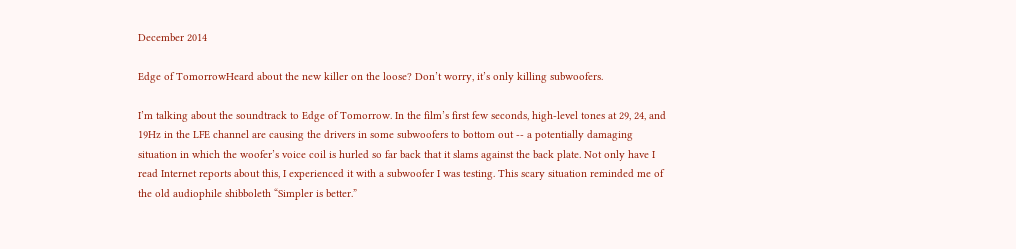December 2014

Edge of TomorrowHeard about the new killer on the loose? Don’t worry, it’s only killing subwoofers.

I’m talking about the soundtrack to Edge of Tomorrow. In the film’s first few seconds, high-level tones at 29, 24, and 19Hz in the LFE channel are causing the drivers in some subwoofers to bottom out -- a potentially damaging situation in which the woofer’s voice coil is hurled so far back that it slams against the back plate. Not only have I read Internet reports about this, I experienced it with a subwoofer I was testing. This scary situation reminded me of the old audiophile shibboleth “Simpler is better.”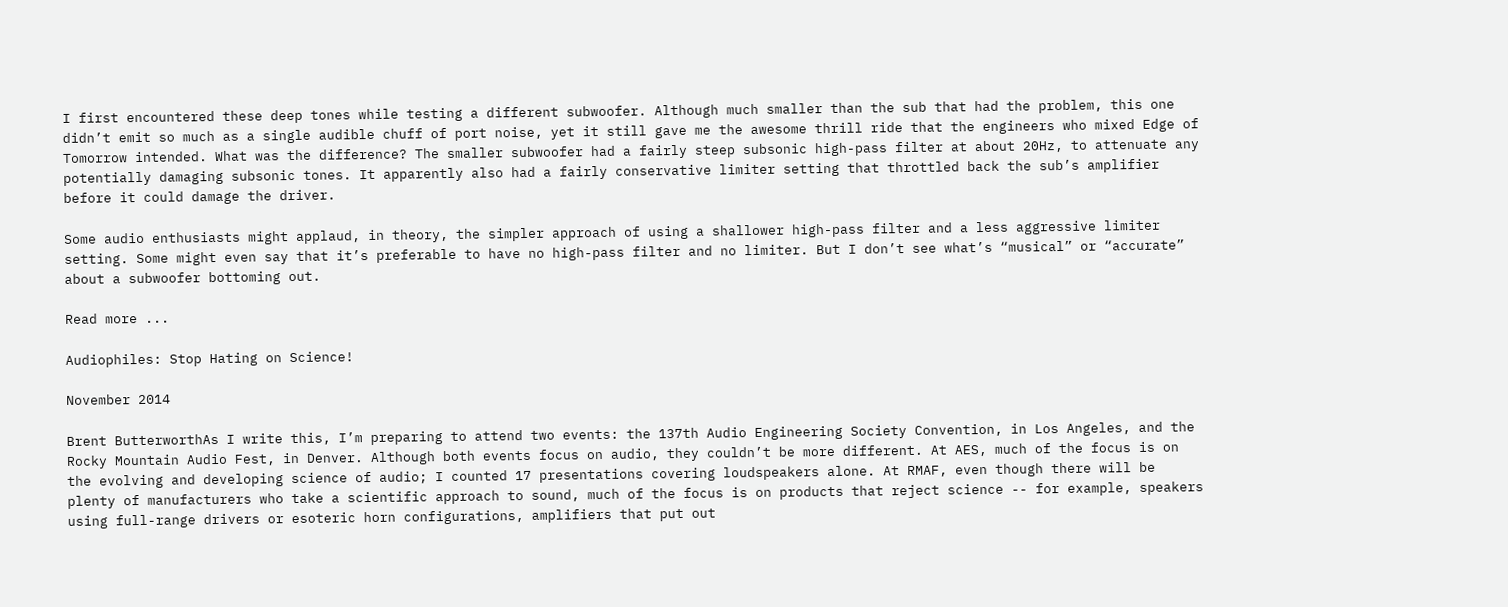I first encountered these deep tones while testing a different subwoofer. Although much smaller than the sub that had the problem, this one didn’t emit so much as a single audible chuff of port noise, yet it still gave me the awesome thrill ride that the engineers who mixed Edge of Tomorrow intended. What was the difference? The smaller subwoofer had a fairly steep subsonic high-pass filter at about 20Hz, to attenuate any potentially damaging subsonic tones. It apparently also had a fairly conservative limiter setting that throttled back the sub’s amplifier before it could damage the driver.

Some audio enthusiasts might applaud, in theory, the simpler approach of using a shallower high-pass filter and a less aggressive limiter setting. Some might even say that it’s preferable to have no high-pass filter and no limiter. But I don’t see what’s “musical” or “accurate” about a subwoofer bottoming out.

Read more ...

Audiophiles: Stop Hating on Science!

November 2014

Brent ButterworthAs I write this, I’m preparing to attend two events: the 137th Audio Engineering Society Convention, in Los Angeles, and the Rocky Mountain Audio Fest, in Denver. Although both events focus on audio, they couldn’t be more different. At AES, much of the focus is on the evolving and developing science of audio; I counted 17 presentations covering loudspeakers alone. At RMAF, even though there will be plenty of manufacturers who take a scientific approach to sound, much of the focus is on products that reject science -- for example, speakers using full-range drivers or esoteric horn configurations, amplifiers that put out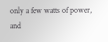only a few watts of power, and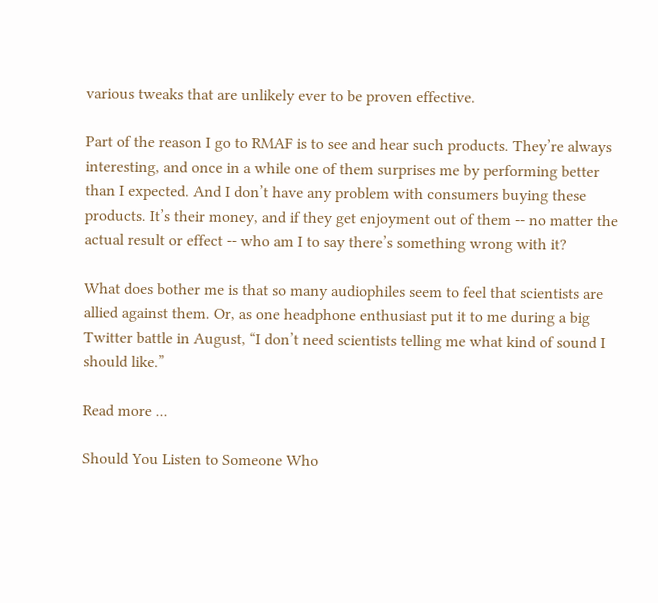various tweaks that are unlikely ever to be proven effective.

Part of the reason I go to RMAF is to see and hear such products. They’re always interesting, and once in a while one of them surprises me by performing better than I expected. And I don’t have any problem with consumers buying these products. It’s their money, and if they get enjoyment out of them -- no matter the actual result or effect -- who am I to say there’s something wrong with it?

What does bother me is that so many audiophiles seem to feel that scientists are allied against them. Or, as one headphone enthusiast put it to me during a big Twitter battle in August, “I don’t need scientists telling me what kind of sound I should like.”

Read more ...

Should You Listen to Someone Who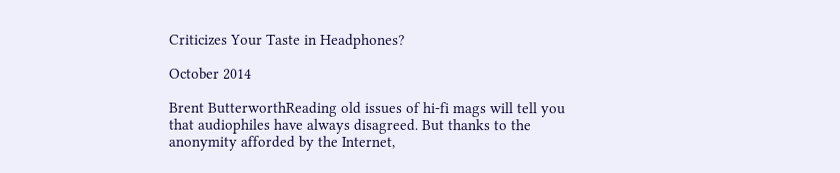Criticizes Your Taste in Headphones?

October 2014

Brent ButterworthReading old issues of hi-fi mags will tell you that audiophiles have always disagreed. But thanks to the anonymity afforded by the Internet,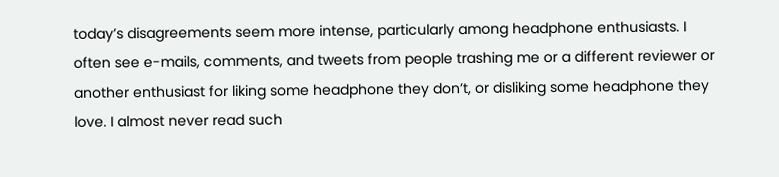today’s disagreements seem more intense, particularly among headphone enthusiasts. I often see e-mails, comments, and tweets from people trashing me or a different reviewer or another enthusiast for liking some headphone they don’t, or disliking some headphone they love. I almost never read such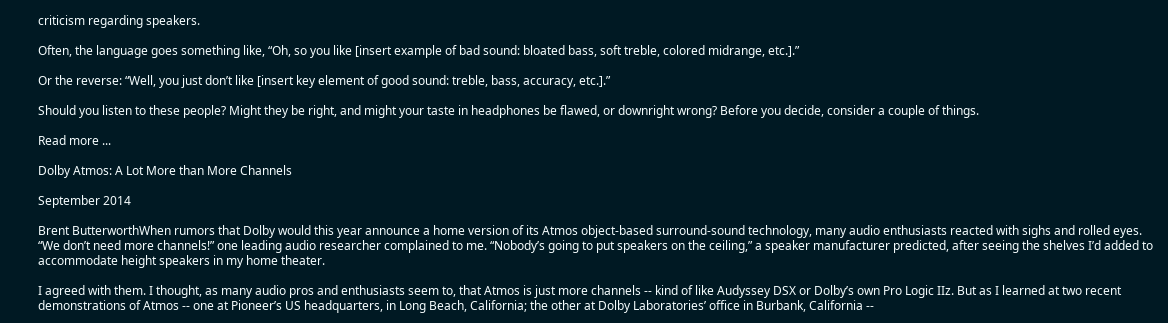criticism regarding speakers.

Often, the language goes something like, “Oh, so you like [insert example of bad sound: bloated bass, soft treble, colored midrange, etc.].”

Or the reverse: “Well, you just don’t like [insert key element of good sound: treble, bass, accuracy, etc.].”

Should you listen to these people? Might they be right, and might your taste in headphones be flawed, or downright wrong? Before you decide, consider a couple of things.

Read more ...

Dolby Atmos: A Lot More than More Channels

September 2014

Brent ButterworthWhen rumors that Dolby would this year announce a home version of its Atmos object-based surround-sound technology, many audio enthusiasts reacted with sighs and rolled eyes. “We don’t need more channels!” one leading audio researcher complained to me. “Nobody’s going to put speakers on the ceiling,” a speaker manufacturer predicted, after seeing the shelves I’d added to accommodate height speakers in my home theater.

I agreed with them. I thought, as many audio pros and enthusiasts seem to, that Atmos is just more channels -- kind of like Audyssey DSX or Dolby’s own Pro Logic IIz. But as I learned at two recent demonstrations of Atmos -- one at Pioneer’s US headquarters, in Long Beach, California; the other at Dolby Laboratories’ office in Burbank, California --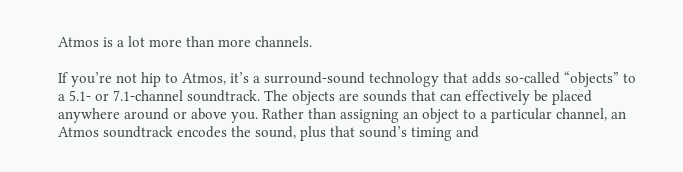Atmos is a lot more than more channels.

If you’re not hip to Atmos, it’s a surround-sound technology that adds so-called “objects” to a 5.1- or 7.1-channel soundtrack. The objects are sounds that can effectively be placed anywhere around or above you. Rather than assigning an object to a particular channel, an Atmos soundtrack encodes the sound, plus that sound’s timing and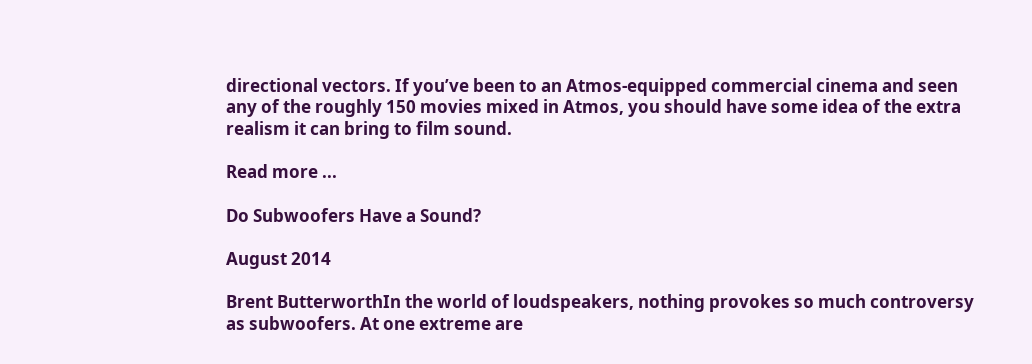directional vectors. If you’ve been to an Atmos-equipped commercial cinema and seen any of the roughly 150 movies mixed in Atmos, you should have some idea of the extra realism it can bring to film sound.

Read more ...

Do Subwoofers Have a Sound?

August 2014

Brent ButterworthIn the world of loudspeakers, nothing provokes so much controversy as subwoofers. At one extreme are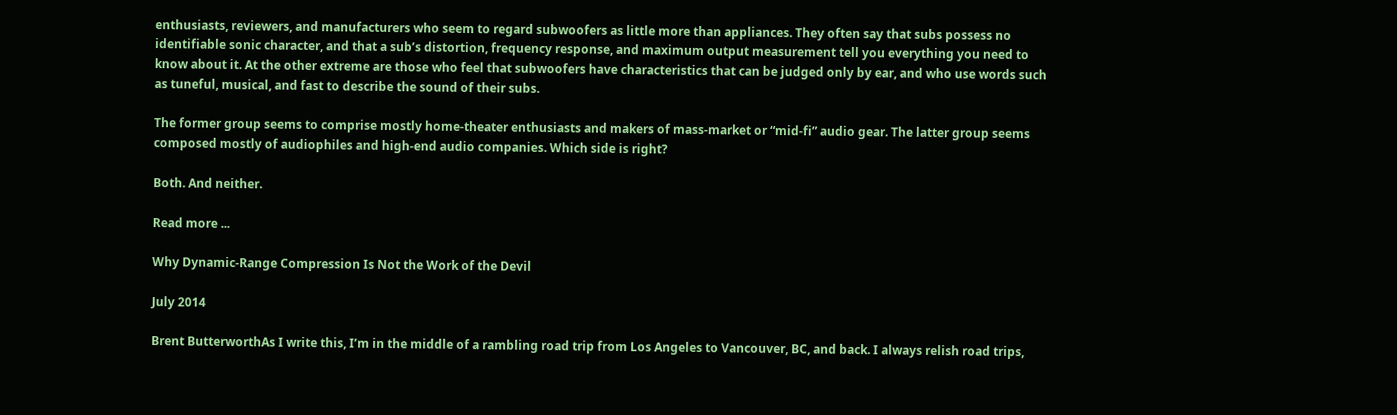enthusiasts, reviewers, and manufacturers who seem to regard subwoofers as little more than appliances. They often say that subs possess no identifiable sonic character, and that a sub’s distortion, frequency response, and maximum output measurement tell you everything you need to know about it. At the other extreme are those who feel that subwoofers have characteristics that can be judged only by ear, and who use words such as tuneful, musical, and fast to describe the sound of their subs.

The former group seems to comprise mostly home-theater enthusiasts and makers of mass-market or “mid-fi” audio gear. The latter group seems composed mostly of audiophiles and high-end audio companies. Which side is right?

Both. And neither.

Read more ...

Why Dynamic-Range Compression Is Not the Work of the Devil

July 2014

Brent ButterworthAs I write this, I’m in the middle of a rambling road trip from Los Angeles to Vancouver, BC, and back. I always relish road trips,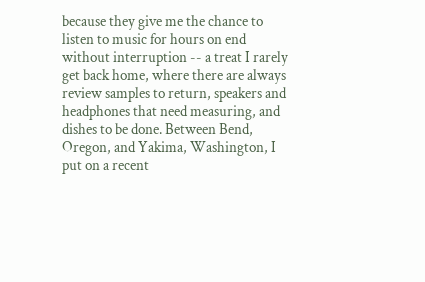because they give me the chance to listen to music for hours on end without interruption -- a treat I rarely get back home, where there are always review samples to return, speakers and headphones that need measuring, and dishes to be done. Between Bend, Oregon, and Yakima, Washington, I put on a recent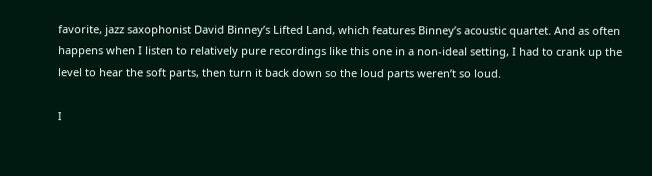favorite, jazz saxophonist David Binney’s Lifted Land, which features Binney’s acoustic quartet. And as often happens when I listen to relatively pure recordings like this one in a non-ideal setting, I had to crank up the level to hear the soft parts, then turn it back down so the loud parts weren’t so loud.

I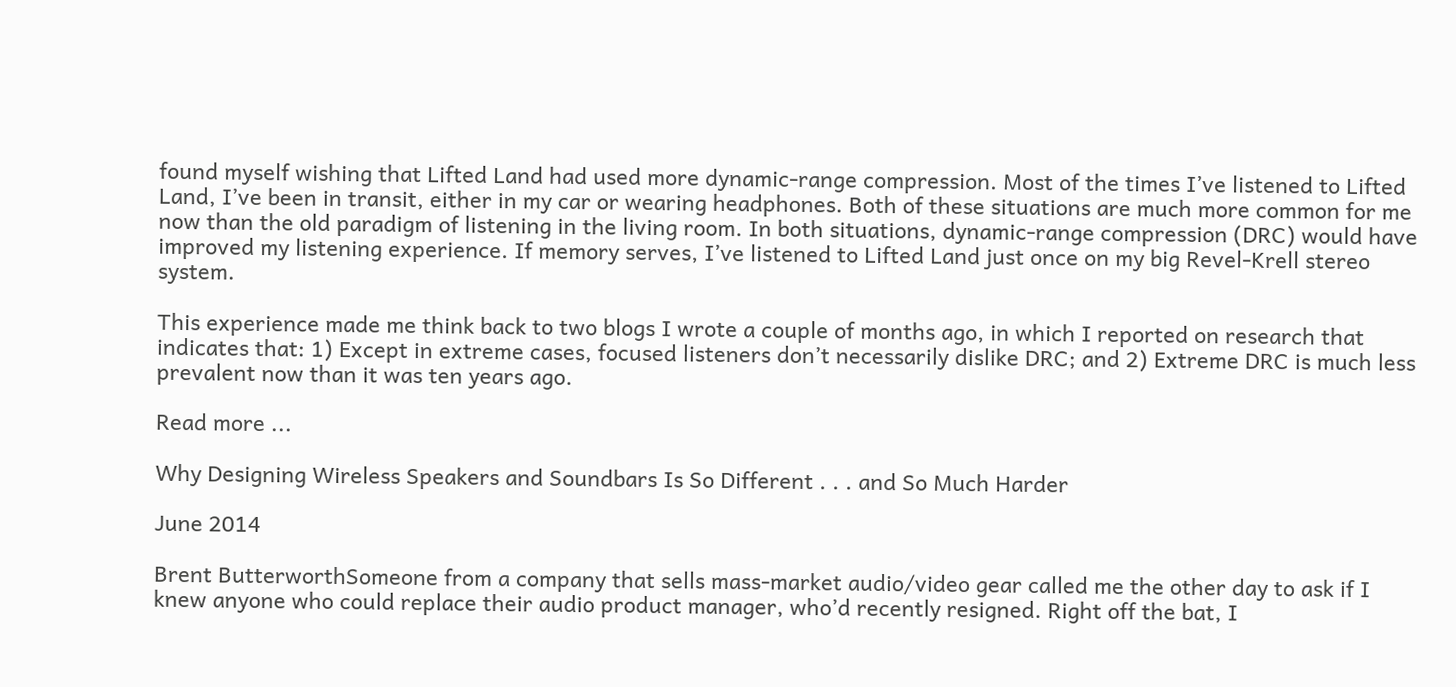found myself wishing that Lifted Land had used more dynamic-range compression. Most of the times I’ve listened to Lifted Land, I’ve been in transit, either in my car or wearing headphones. Both of these situations are much more common for me now than the old paradigm of listening in the living room. In both situations, dynamic-range compression (DRC) would have improved my listening experience. If memory serves, I’ve listened to Lifted Land just once on my big Revel-Krell stereo system.

This experience made me think back to two blogs I wrote a couple of months ago, in which I reported on research that indicates that: 1) Except in extreme cases, focused listeners don’t necessarily dislike DRC; and 2) Extreme DRC is much less prevalent now than it was ten years ago.

Read more ...

Why Designing Wireless Speakers and Soundbars Is So Different . . . and So Much Harder

June 2014

Brent ButterworthSomeone from a company that sells mass-market audio/video gear called me the other day to ask if I knew anyone who could replace their audio product manager, who’d recently resigned. Right off the bat, I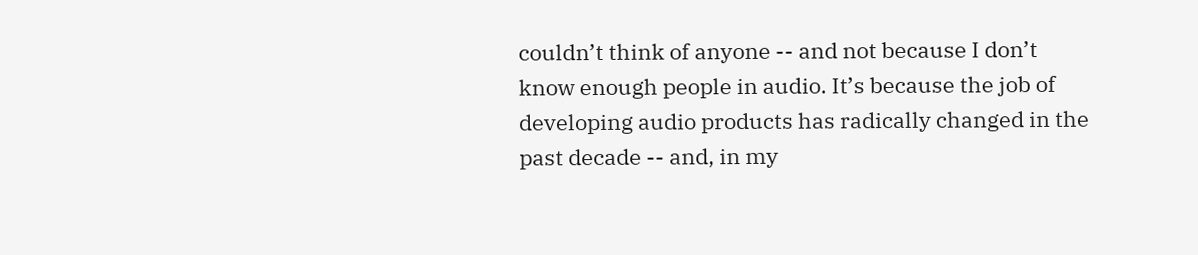couldn’t think of anyone -- and not because I don’t know enough people in audio. It’s because the job of developing audio products has radically changed in the past decade -- and, in my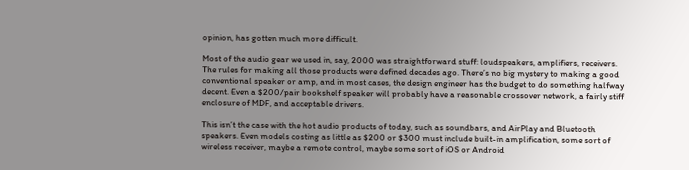opinion, has gotten much more difficult.

Most of the audio gear we used in, say, 2000 was straightforward stuff: loudspeakers, amplifiers, receivers. The rules for making all those products were defined decades ago. There’s no big mystery to making a good conventional speaker or amp, and in most cases, the design engineer has the budget to do something halfway decent. Even a $200/pair bookshelf speaker will probably have a reasonable crossover network, a fairly stiff enclosure of MDF, and acceptable drivers.

This isn’t the case with the hot audio products of today, such as soundbars, and AirPlay and Bluetooth speakers. Even models costing as little as $200 or $300 must include built-in amplification, some sort of wireless receiver, maybe a remote control, maybe some sort of iOS or Android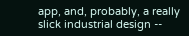app, and, probably, a really slick industrial design --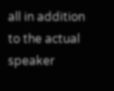all in addition to the actual speaker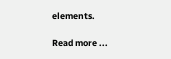elements.

Read more ...